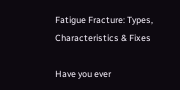Fatigue Fracture: Types, Characteristics & Fixes

Have you ever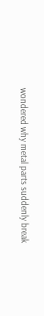wondered why metal parts suddenly break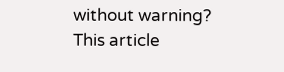without warning? This article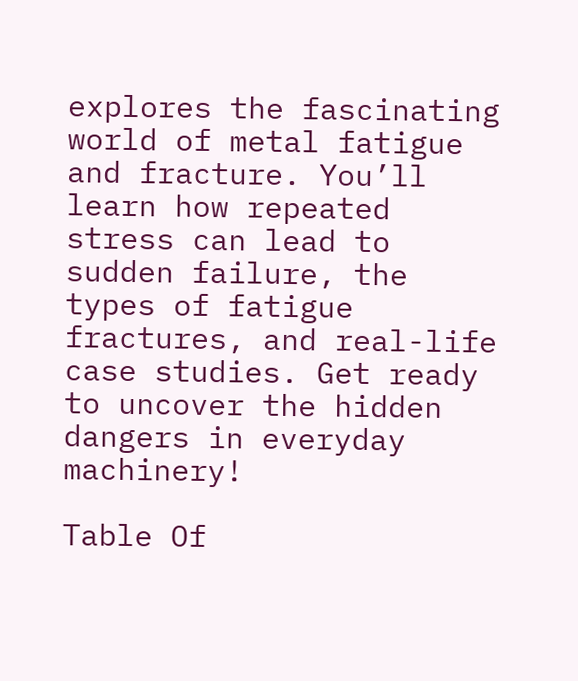explores the fascinating world of metal fatigue and fracture. You’ll learn how repeated stress can lead to sudden failure, the types of fatigue fractures, and real-life case studies. Get ready to uncover the hidden dangers in everyday machinery!

Table Of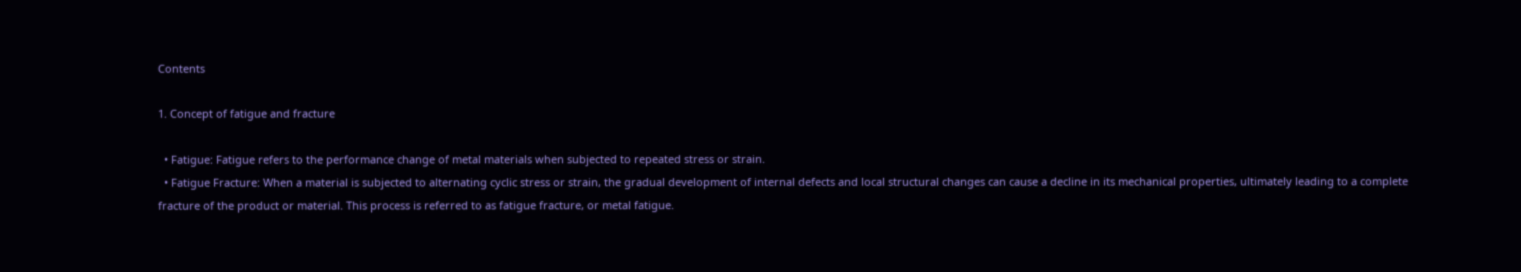Contents

1. Concept of fatigue and fracture

  • Fatigue: Fatigue refers to the performance change of metal materials when subjected to repeated stress or strain.
  • Fatigue Fracture: When a material is subjected to alternating cyclic stress or strain, the gradual development of internal defects and local structural changes can cause a decline in its mechanical properties, ultimately leading to a complete fracture of the product or material. This process is referred to as fatigue fracture, or metal fatigue.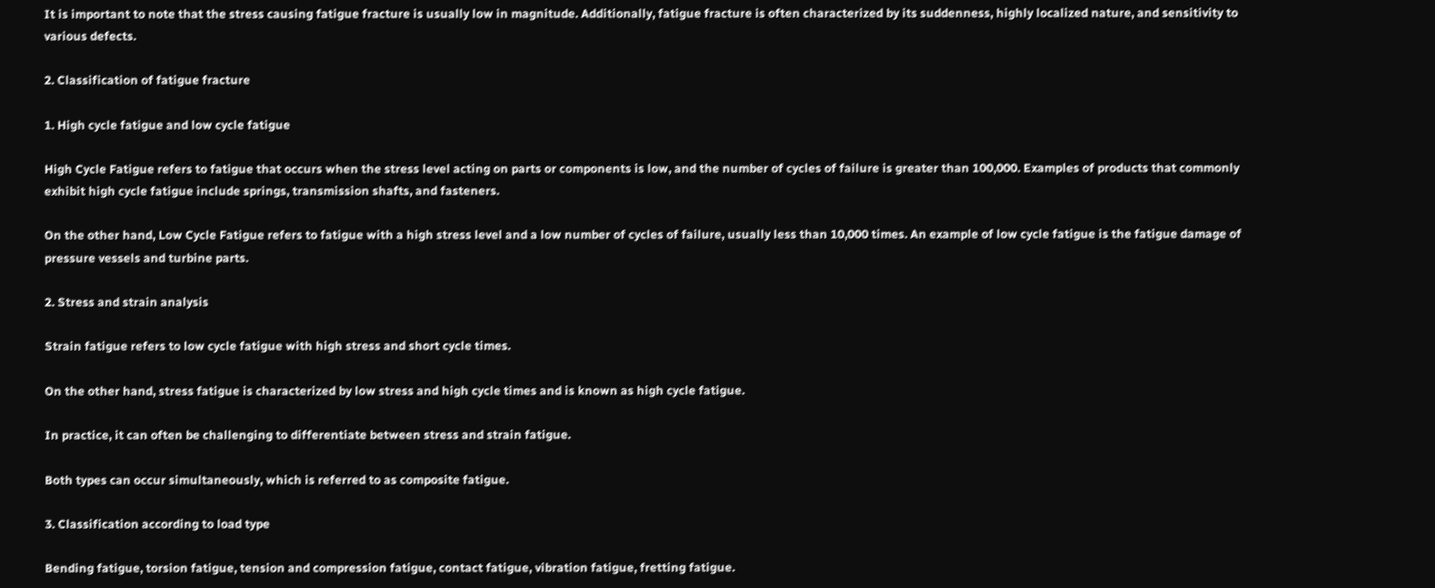It is important to note that the stress causing fatigue fracture is usually low in magnitude. Additionally, fatigue fracture is often characterized by its suddenness, highly localized nature, and sensitivity to various defects.

2. Classification of fatigue fracture

1. High cycle fatigue and low cycle fatigue

High Cycle Fatigue refers to fatigue that occurs when the stress level acting on parts or components is low, and the number of cycles of failure is greater than 100,000. Examples of products that commonly exhibit high cycle fatigue include springs, transmission shafts, and fasteners.

On the other hand, Low Cycle Fatigue refers to fatigue with a high stress level and a low number of cycles of failure, usually less than 10,000 times. An example of low cycle fatigue is the fatigue damage of pressure vessels and turbine parts.

2. Stress and strain analysis

Strain fatigue refers to low cycle fatigue with high stress and short cycle times.

On the other hand, stress fatigue is characterized by low stress and high cycle times and is known as high cycle fatigue.

In practice, it can often be challenging to differentiate between stress and strain fatigue.

Both types can occur simultaneously, which is referred to as composite fatigue.

3. Classification according to load type

Bending fatigue, torsion fatigue, tension and compression fatigue, contact fatigue, vibration fatigue, fretting fatigue.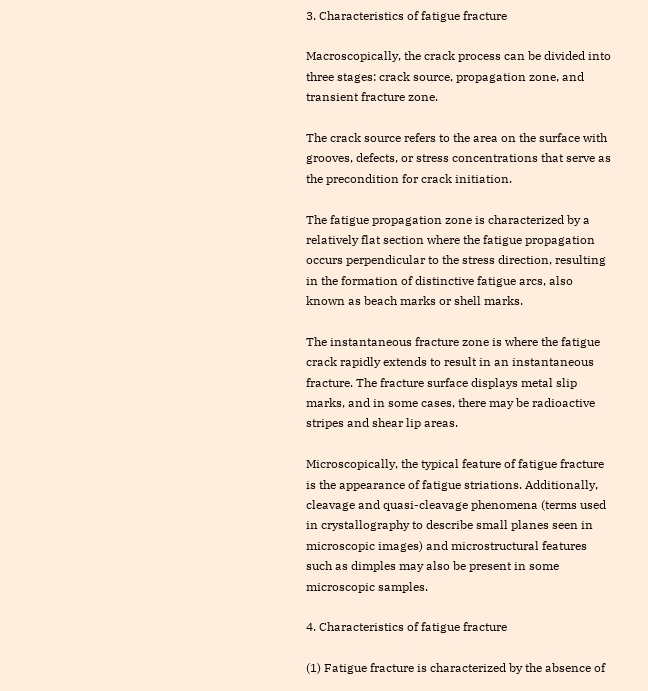3. Characteristics of fatigue fracture

Macroscopically, the crack process can be divided into three stages: crack source, propagation zone, and transient fracture zone.

The crack source refers to the area on the surface with grooves, defects, or stress concentrations that serve as the precondition for crack initiation.

The fatigue propagation zone is characterized by a relatively flat section where the fatigue propagation occurs perpendicular to the stress direction, resulting in the formation of distinctive fatigue arcs, also known as beach marks or shell marks.

The instantaneous fracture zone is where the fatigue crack rapidly extends to result in an instantaneous fracture. The fracture surface displays metal slip marks, and in some cases, there may be radioactive stripes and shear lip areas.

Microscopically, the typical feature of fatigue fracture is the appearance of fatigue striations. Additionally, cleavage and quasi-cleavage phenomena (terms used in crystallography to describe small planes seen in microscopic images) and microstructural features such as dimples may also be present in some microscopic samples.

4. Characteristics of fatigue fracture

(1) Fatigue fracture is characterized by the absence of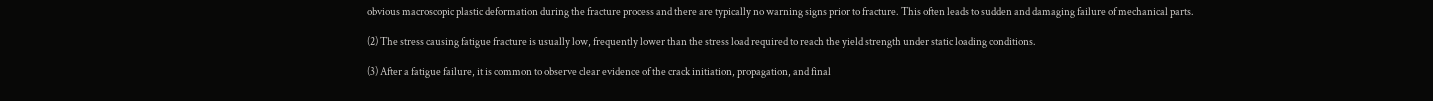obvious macroscopic plastic deformation during the fracture process and there are typically no warning signs prior to fracture. This often leads to sudden and damaging failure of mechanical parts.

(2) The stress causing fatigue fracture is usually low, frequently lower than the stress load required to reach the yield strength under static loading conditions.

(3) After a fatigue failure, it is common to observe clear evidence of the crack initiation, propagation, and final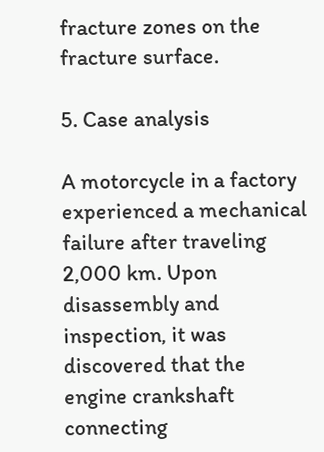fracture zones on the fracture surface.

5. Case analysis

A motorcycle in a factory experienced a mechanical failure after traveling 2,000 km. Upon disassembly and inspection, it was discovered that the engine crankshaft connecting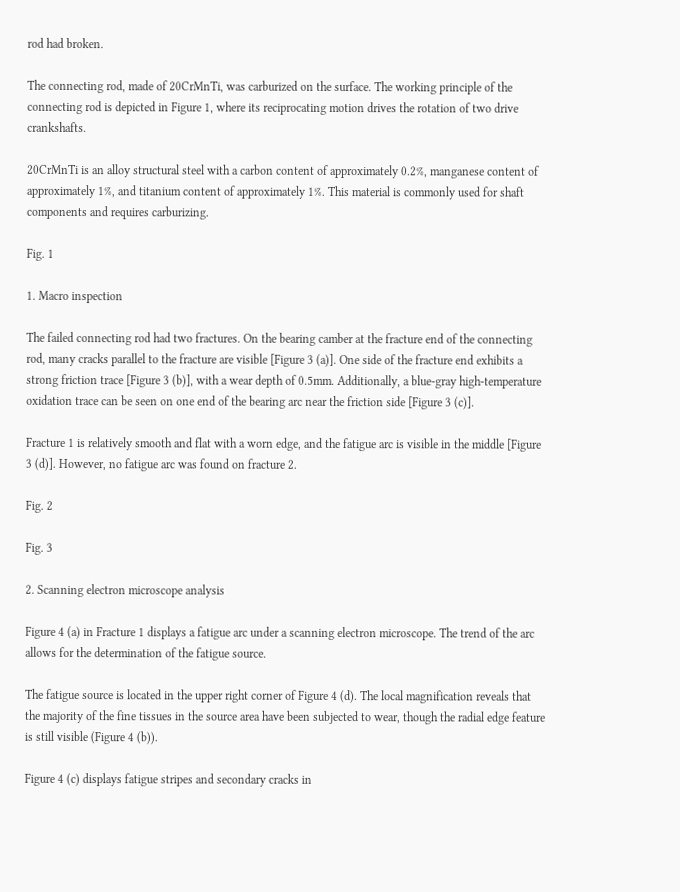rod had broken.

The connecting rod, made of 20CrMnTi, was carburized on the surface. The working principle of the connecting rod is depicted in Figure 1, where its reciprocating motion drives the rotation of two drive crankshafts.

20CrMnTi is an alloy structural steel with a carbon content of approximately 0.2%, manganese content of approximately 1%, and titanium content of approximately 1%. This material is commonly used for shaft components and requires carburizing.

Fig. 1

1. Macro inspection

The failed connecting rod had two fractures. On the bearing camber at the fracture end of the connecting rod, many cracks parallel to the fracture are visible [Figure 3 (a)]. One side of the fracture end exhibits a strong friction trace [Figure 3 (b)], with a wear depth of 0.5mm. Additionally, a blue-gray high-temperature oxidation trace can be seen on one end of the bearing arc near the friction side [Figure 3 (c)].

Fracture 1 is relatively smooth and flat with a worn edge, and the fatigue arc is visible in the middle [Figure 3 (d)]. However, no fatigue arc was found on fracture 2.

Fig. 2

Fig. 3

2. Scanning electron microscope analysis

Figure 4 (a) in Fracture 1 displays a fatigue arc under a scanning electron microscope. The trend of the arc allows for the determination of the fatigue source.

The fatigue source is located in the upper right corner of Figure 4 (d). The local magnification reveals that the majority of the fine tissues in the source area have been subjected to wear, though the radial edge feature is still visible (Figure 4 (b)).

Figure 4 (c) displays fatigue stripes and secondary cracks in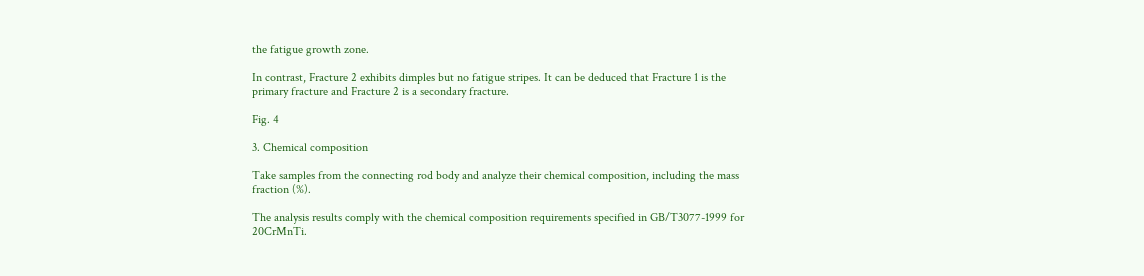the fatigue growth zone.

In contrast, Fracture 2 exhibits dimples but no fatigue stripes. It can be deduced that Fracture 1 is the primary fracture and Fracture 2 is a secondary fracture.

Fig. 4

3. Chemical composition

Take samples from the connecting rod body and analyze their chemical composition, including the mass fraction (%).

The analysis results comply with the chemical composition requirements specified in GB/T3077-1999 for 20CrMnTi.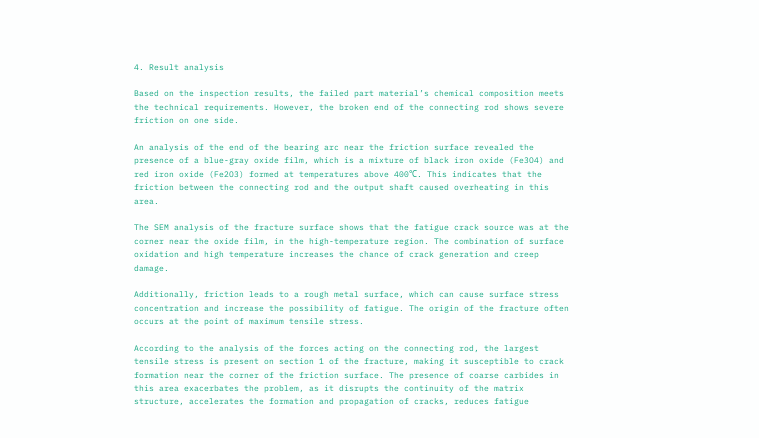4. Result analysis

Based on the inspection results, the failed part material’s chemical composition meets the technical requirements. However, the broken end of the connecting rod shows severe friction on one side.

An analysis of the end of the bearing arc near the friction surface revealed the presence of a blue-gray oxide film, which is a mixture of black iron oxide (Fe3O4) and red iron oxide (Fe2O3) formed at temperatures above 400℃. This indicates that the friction between the connecting rod and the output shaft caused overheating in this area.

The SEM analysis of the fracture surface shows that the fatigue crack source was at the corner near the oxide film, in the high-temperature region. The combination of surface oxidation and high temperature increases the chance of crack generation and creep damage.

Additionally, friction leads to a rough metal surface, which can cause surface stress concentration and increase the possibility of fatigue. The origin of the fracture often occurs at the point of maximum tensile stress.

According to the analysis of the forces acting on the connecting rod, the largest tensile stress is present on section 1 of the fracture, making it susceptible to crack formation near the corner of the friction surface. The presence of coarse carbides in this area exacerbates the problem, as it disrupts the continuity of the matrix structure, accelerates the formation and propagation of cracks, reduces fatigue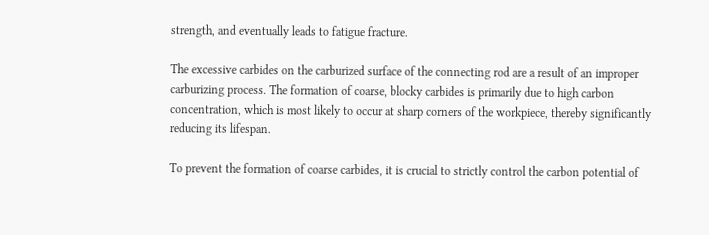strength, and eventually leads to fatigue fracture.

The excessive carbides on the carburized surface of the connecting rod are a result of an improper carburizing process. The formation of coarse, blocky carbides is primarily due to high carbon concentration, which is most likely to occur at sharp corners of the workpiece, thereby significantly reducing its lifespan.

To prevent the formation of coarse carbides, it is crucial to strictly control the carbon potential of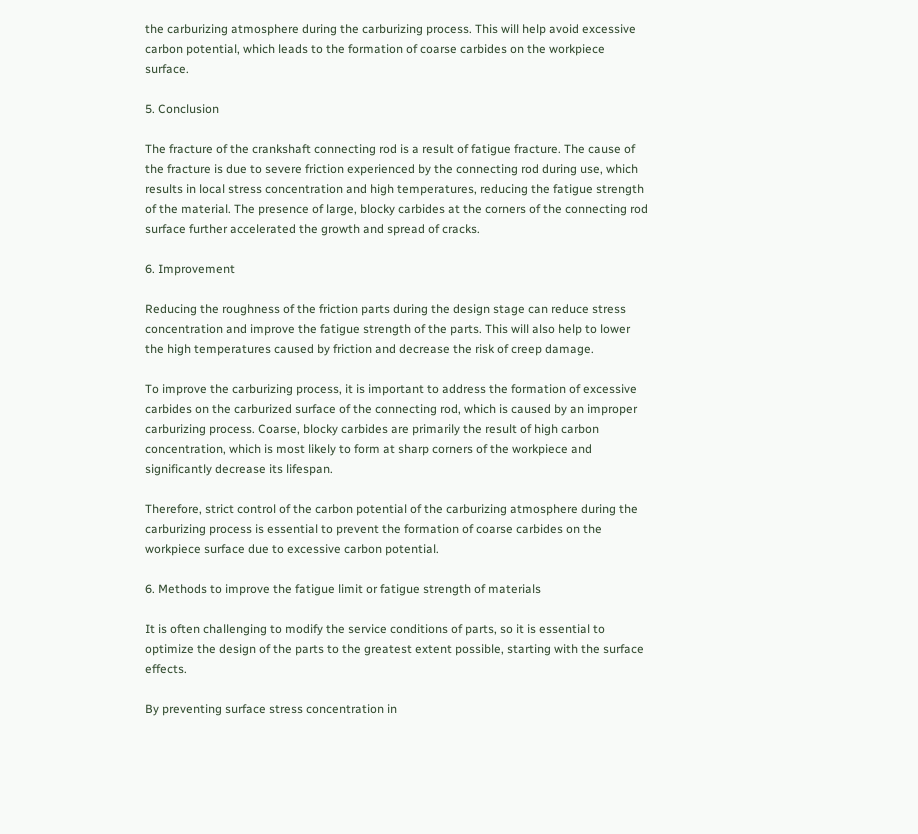the carburizing atmosphere during the carburizing process. This will help avoid excessive carbon potential, which leads to the formation of coarse carbides on the workpiece surface.

5. Conclusion

The fracture of the crankshaft connecting rod is a result of fatigue fracture. The cause of the fracture is due to severe friction experienced by the connecting rod during use, which results in local stress concentration and high temperatures, reducing the fatigue strength of the material. The presence of large, blocky carbides at the corners of the connecting rod surface further accelerated the growth and spread of cracks.

6. Improvement

Reducing the roughness of the friction parts during the design stage can reduce stress concentration and improve the fatigue strength of the parts. This will also help to lower the high temperatures caused by friction and decrease the risk of creep damage.

To improve the carburizing process, it is important to address the formation of excessive carbides on the carburized surface of the connecting rod, which is caused by an improper carburizing process. Coarse, blocky carbides are primarily the result of high carbon concentration, which is most likely to form at sharp corners of the workpiece and significantly decrease its lifespan.

Therefore, strict control of the carbon potential of the carburizing atmosphere during the carburizing process is essential to prevent the formation of coarse carbides on the workpiece surface due to excessive carbon potential.

6. Methods to improve the fatigue limit or fatigue strength of materials

It is often challenging to modify the service conditions of parts, so it is essential to optimize the design of the parts to the greatest extent possible, starting with the surface effects.

By preventing surface stress concentration in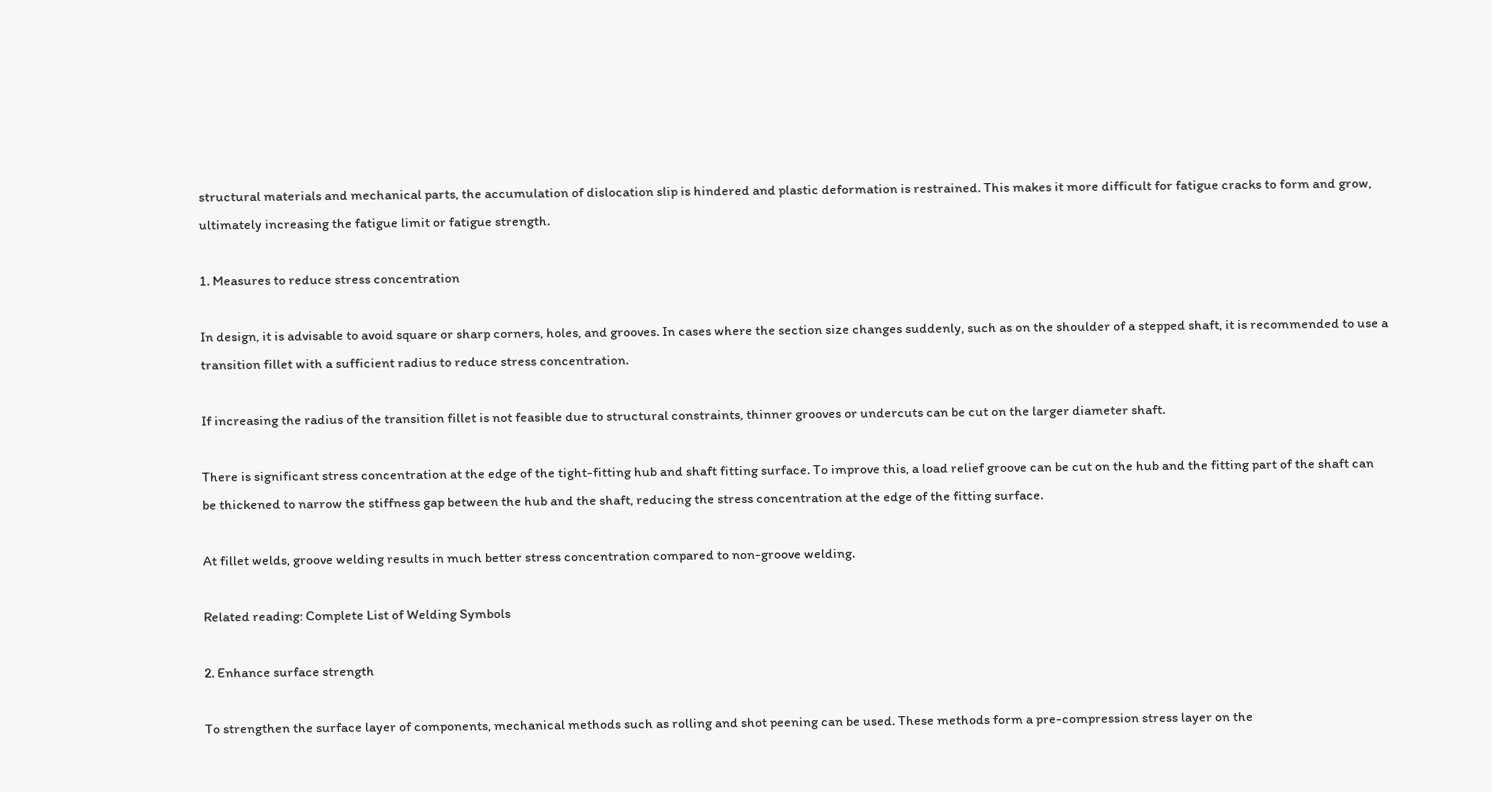structural materials and mechanical parts, the accumulation of dislocation slip is hindered and plastic deformation is restrained. This makes it more difficult for fatigue cracks to form and grow, ultimately increasing the fatigue limit or fatigue strength.

1. Measures to reduce stress concentration

In design, it is advisable to avoid square or sharp corners, holes, and grooves. In cases where the section size changes suddenly, such as on the shoulder of a stepped shaft, it is recommended to use a transition fillet with a sufficient radius to reduce stress concentration.

If increasing the radius of the transition fillet is not feasible due to structural constraints, thinner grooves or undercuts can be cut on the larger diameter shaft.

There is significant stress concentration at the edge of the tight-fitting hub and shaft fitting surface. To improve this, a load relief groove can be cut on the hub and the fitting part of the shaft can be thickened to narrow the stiffness gap between the hub and the shaft, reducing the stress concentration at the edge of the fitting surface.

At fillet welds, groove welding results in much better stress concentration compared to non-groove welding.

Related reading: Complete List of Welding Symbols

2. Enhance surface strength

To strengthen the surface layer of components, mechanical methods such as rolling and shot peening can be used. These methods form a pre-compression stress layer on the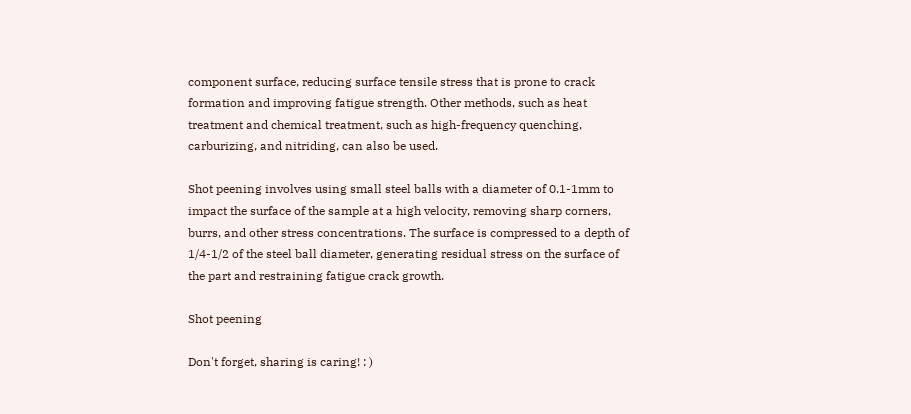component surface, reducing surface tensile stress that is prone to crack formation and improving fatigue strength. Other methods, such as heat treatment and chemical treatment, such as high-frequency quenching, carburizing, and nitriding, can also be used.

Shot peening involves using small steel balls with a diameter of 0.1-1mm to impact the surface of the sample at a high velocity, removing sharp corners, burrs, and other stress concentrations. The surface is compressed to a depth of 1/4-1/2 of the steel ball diameter, generating residual stress on the surface of the part and restraining fatigue crack growth.

Shot peening

Don't forget, sharing is caring! : )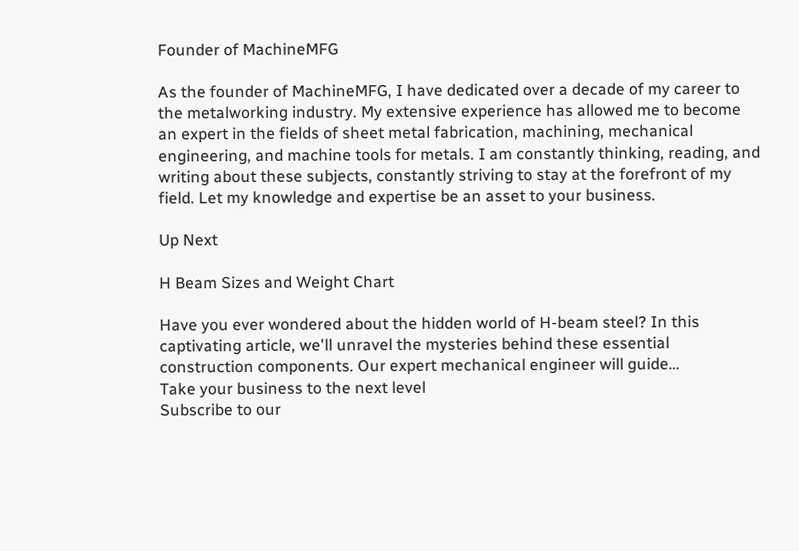Founder of MachineMFG

As the founder of MachineMFG, I have dedicated over a decade of my career to the metalworking industry. My extensive experience has allowed me to become an expert in the fields of sheet metal fabrication, machining, mechanical engineering, and machine tools for metals. I am constantly thinking, reading, and writing about these subjects, constantly striving to stay at the forefront of my field. Let my knowledge and expertise be an asset to your business.

Up Next

H Beam Sizes and Weight Chart

Have you ever wondered about the hidden world of H-beam steel? In this captivating article, we'll unravel the mysteries behind these essential construction components. Our expert mechanical engineer will guide…
Take your business to the next level
Subscribe to our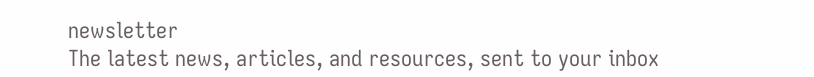newsletter
The latest news, articles, and resources, sent to your inbox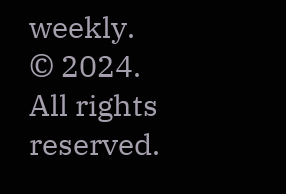weekly.
© 2024. All rights reserved.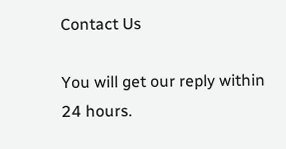Contact Us

You will get our reply within 24 hours.